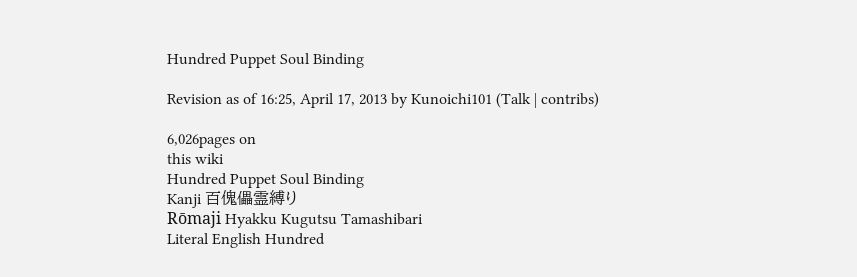Hundred Puppet Soul Binding

Revision as of 16:25, April 17, 2013 by Kunoichi101 (Talk | contribs)

6,026pages on
this wiki
Hundred Puppet Soul Binding
Kanji 百傀儡霊縛り
Rōmaji Hyakku Kugutsu Tamashibari
Literal English Hundred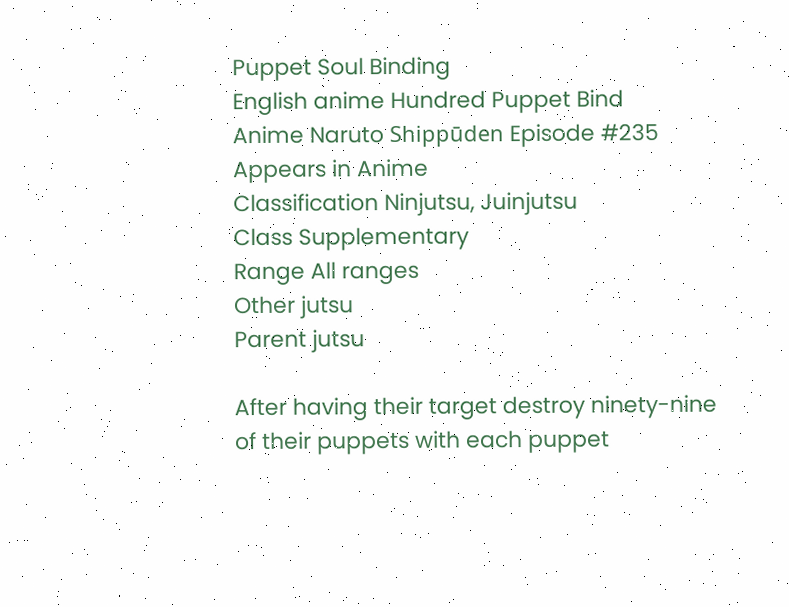Puppet Soul Binding
English anime Hundred Puppet Bind
Anime Naruto Shippūden Episode #235
Appears in Anime
Classification Ninjutsu, Juinjutsu
Class Supplementary
Range All ranges
Other jutsu
Parent jutsu

After having their target destroy ninety-nine of their puppets with each puppet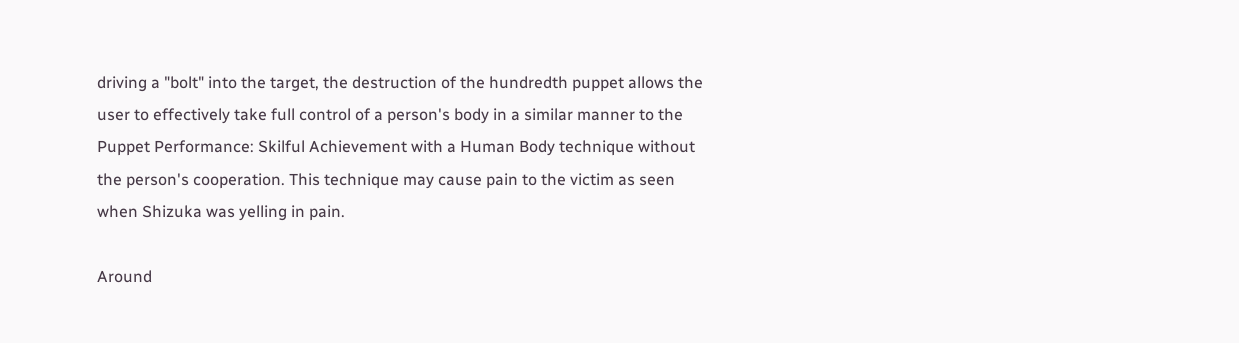driving a "bolt" into the target, the destruction of the hundredth puppet allows the user to effectively take full control of a person's body in a similar manner to the Puppet Performance: Skilful Achievement with a Human Body technique without the person's cooperation. This technique may cause pain to the victim as seen when Shizuka was yelling in pain.

Around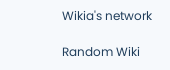Wikia's network

Random Wiki